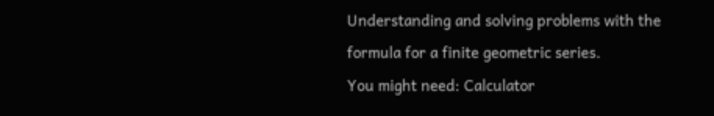Understanding and solving problems with the formula for a finite geometric series.
You might need: Calculator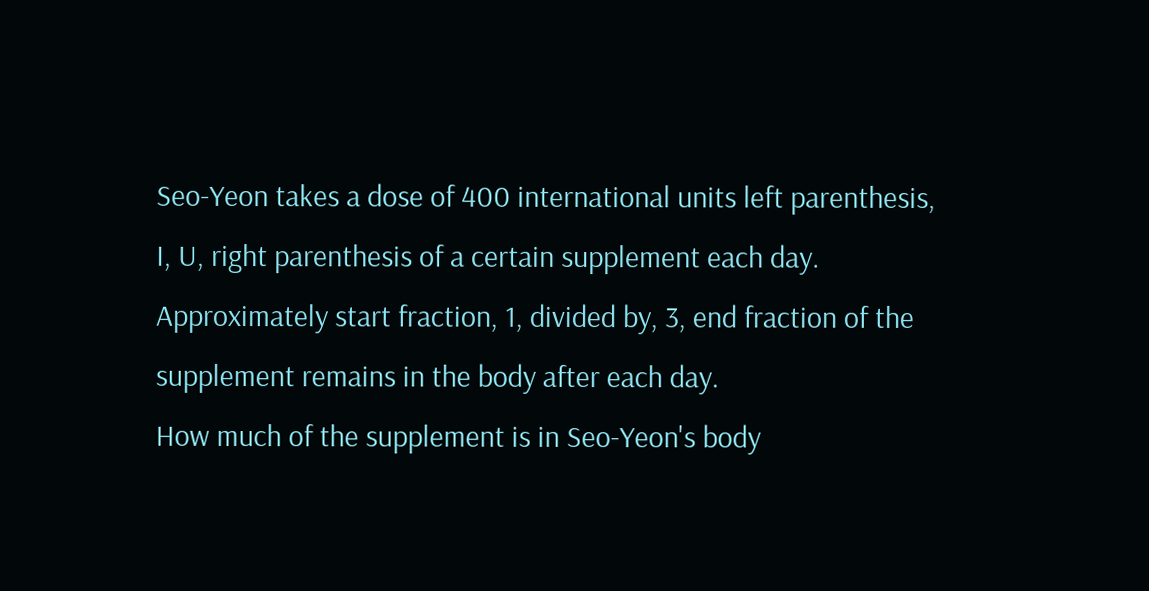Seo-Yeon takes a dose of 400 international units left parenthesis, I, U, right parenthesis of a certain supplement each day. Approximately start fraction, 1, divided by, 3, end fraction of the supplement remains in the body after each day.
How much of the supplement is in Seo-Yeon's body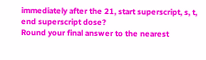immediately after the 21, start superscript, s, t, end superscript dose?
Round your final answer to the nearest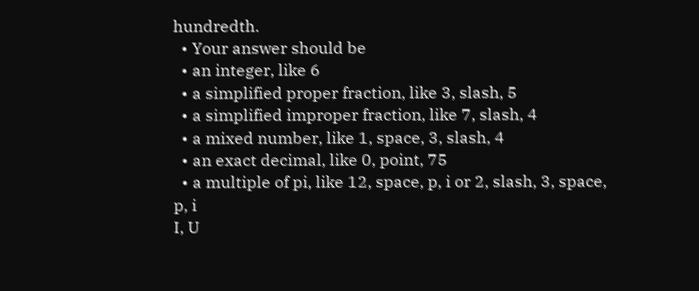hundredth.
  • Your answer should be
  • an integer, like 6
  • a simplified proper fraction, like 3, slash, 5
  • a simplified improper fraction, like 7, slash, 4
  • a mixed number, like 1, space, 3, slash, 4
  • an exact decimal, like 0, point, 75
  • a multiple of pi, like 12, space, p, i or 2, slash, 3, space, p, i
I, U